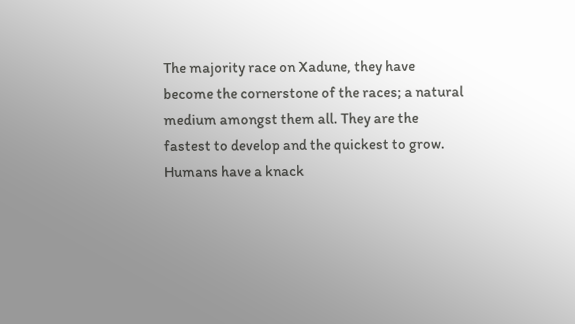The majority race on Xadune, they have become the cornerstone of the races; a natural medium amongst them all. They are the fastest to develop and the quickest to grow.  Humans have a knack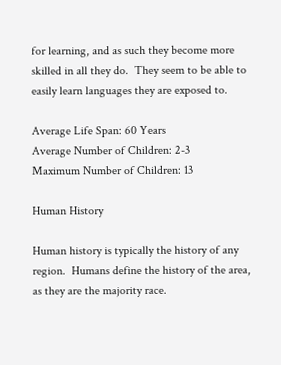for learning, and as such they become more skilled in all they do.  They seem to be able to easily learn languages they are exposed to.

Average Life Span: 60 Years
Average Number of Children: 2-3
Maximum Number of Children: 13

Human History

Human history is typically the history of any region.  Humans define the history of the area, as they are the majority race.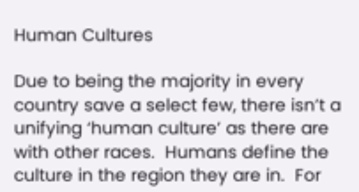Human Cultures

Due to being the majority in every country save a select few, there isn’t a unifying ‘human culture’ as there are with other races.  Humans define the culture in the region they are in.  For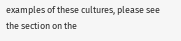examples of these cultures, please see the section on the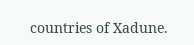countries of Xadune.